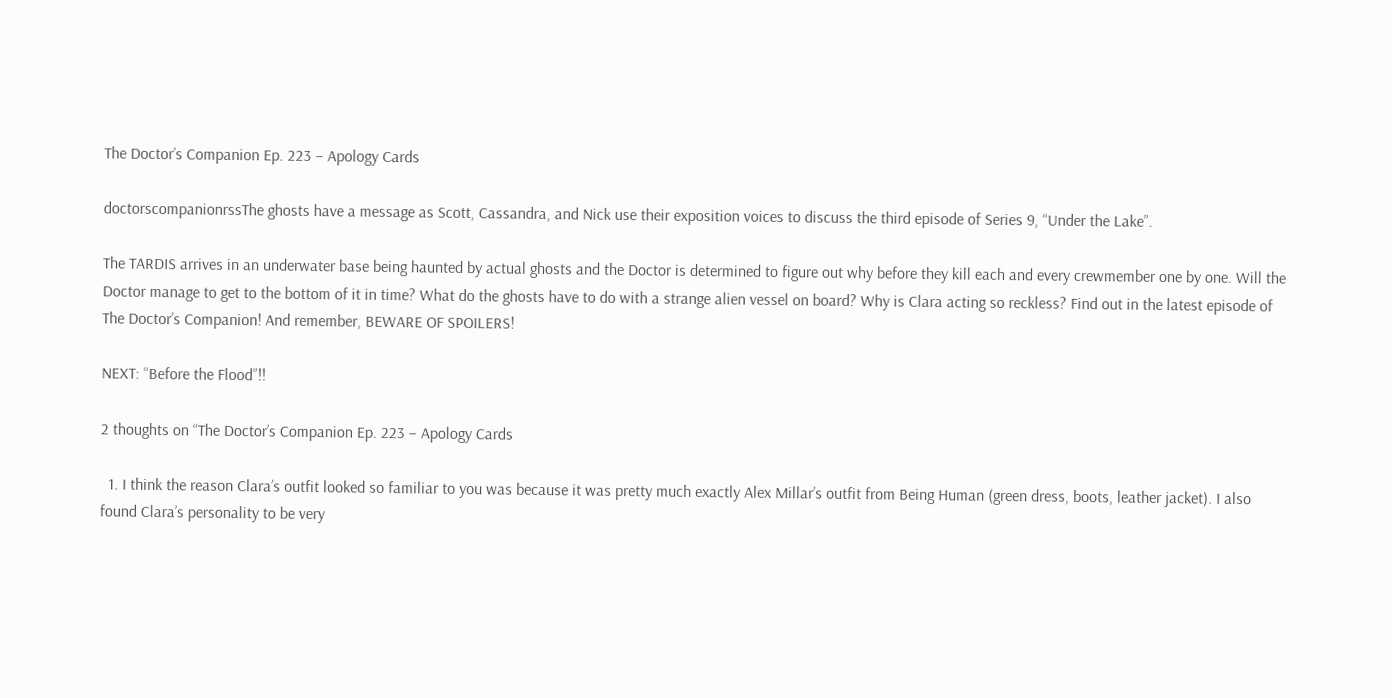The Doctor’s Companion Ep. 223 – Apology Cards

doctorscompanionrssThe ghosts have a message as Scott, Cassandra, and Nick use their exposition voices to discuss the third episode of Series 9, “Under the Lake”.

The TARDIS arrives in an underwater base being haunted by actual ghosts and the Doctor is determined to figure out why before they kill each and every crewmember one by one. Will the Doctor manage to get to the bottom of it in time? What do the ghosts have to do with a strange alien vessel on board? Why is Clara acting so reckless? Find out in the latest episode of The Doctor’s Companion! And remember, BEWARE OF SPOILERS!

NEXT: “Before the Flood”!!

2 thoughts on “The Doctor’s Companion Ep. 223 – Apology Cards

  1. I think the reason Clara’s outfit looked so familiar to you was because it was pretty much exactly Alex Millar’s outfit from Being Human (green dress, boots, leather jacket). I also found Clara’s personality to be very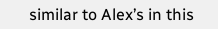similar to Alex’s in this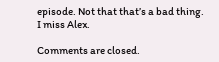episode. Not that that’s a bad thing. I miss Alex.

Comments are closed.